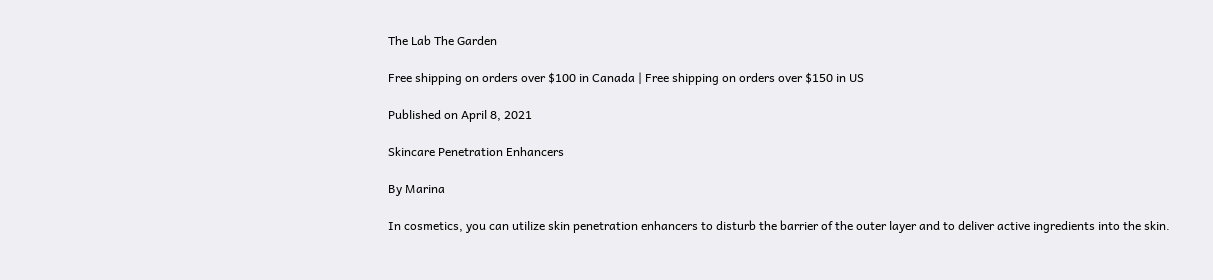The Lab The Garden

Free shipping on orders over $100 in Canada | Free shipping on orders over $150 in US

Published on April 8, 2021

Skincare Penetration Enhancers

By Marina

In cosmetics, you can utilize skin penetration enhancers to disturb the barrier of the outer layer and to deliver active ingredients into the skin.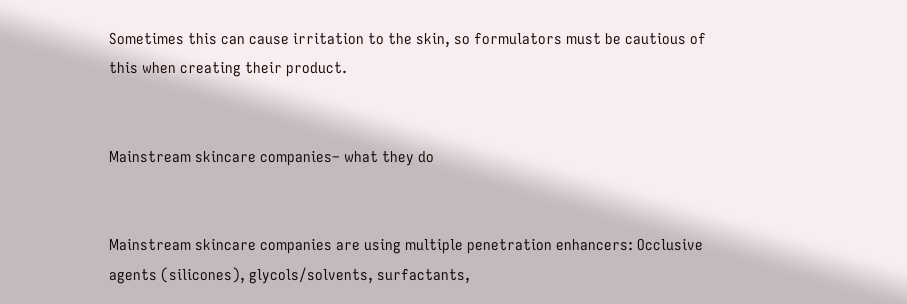Sometimes this can cause irritation to the skin, so formulators must be cautious of this when creating their product.


Mainstream skincare companies– what they do


Mainstream skincare companies are using multiple penetration enhancers: Occlusive agents (silicones), glycols/solvents, surfactants,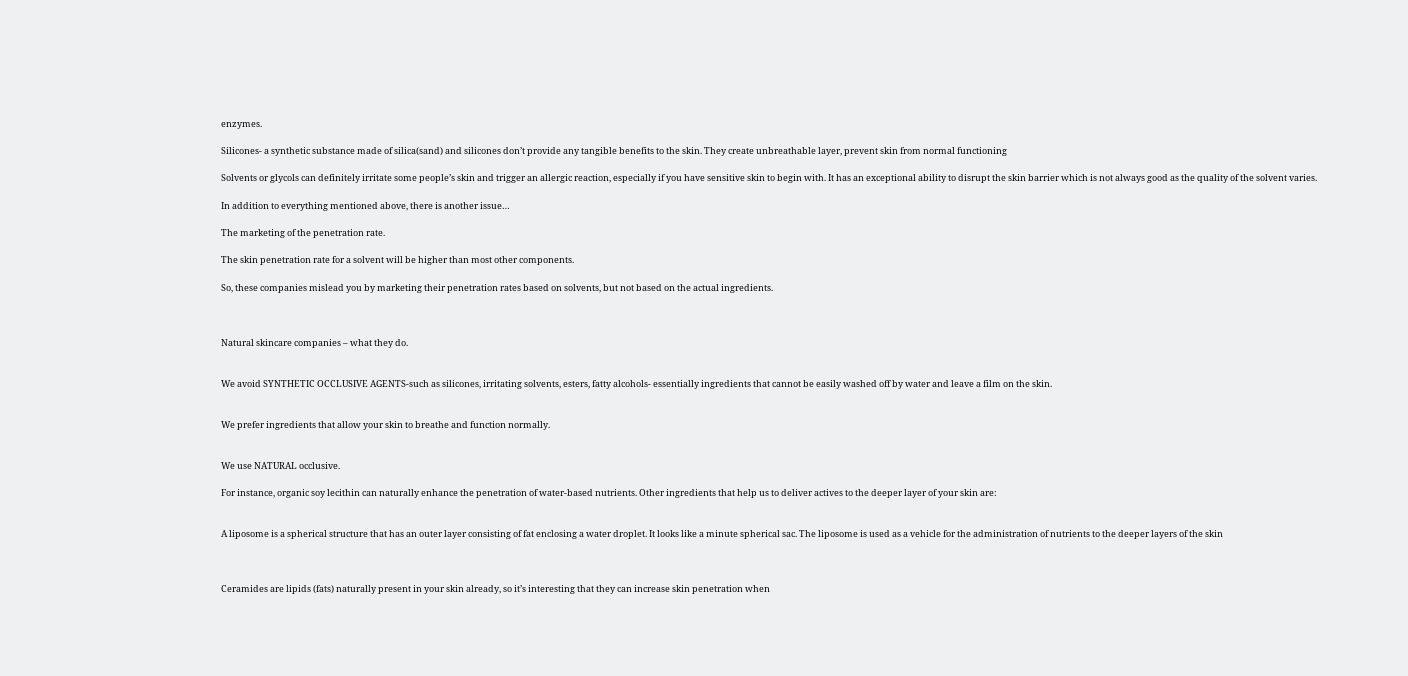enzymes.

Silicones- a synthetic substance made of silica(sand) and silicones don’t provide any tangible benefits to the skin. They create unbreathable layer, prevent skin from normal functioning

Solvents or glycols can definitely irritate some people’s skin and trigger an allergic reaction, especially if you have sensitive skin to begin with. It has an exceptional ability to disrupt the skin barrier which is not always good as the quality of the solvent varies.

In addition to everything mentioned above, there is another issue…

The marketing of the penetration rate.

The skin penetration rate for a solvent will be higher than most other components.

So, these companies mislead you by marketing their penetration rates based on solvents, but not based on the actual ingredients.



Natural skincare companies – what they do.


We avoid SYNTHETIC OCCLUSIVE AGENTS-such as silicones, irritating solvents, esters, fatty alcohols- essentially ingredients that cannot be easily washed off by water and leave a film on the skin.


We prefer ingredients that allow your skin to breathe and function normally.


We use NATURAL occlusive.

For instance, organic soy lecithin can naturally enhance the penetration of water-based nutrients. Other ingredients that help us to deliver actives to the deeper layer of your skin are:


A liposome is a spherical structure that has an outer layer consisting of fat enclosing a water droplet. It looks like a minute spherical sac. The liposome is used as a vehicle for the administration of nutrients to the deeper layers of the skin



Ceramides are lipids (fats) naturally present in your skin already, so it’s interesting that they can increase skin penetration when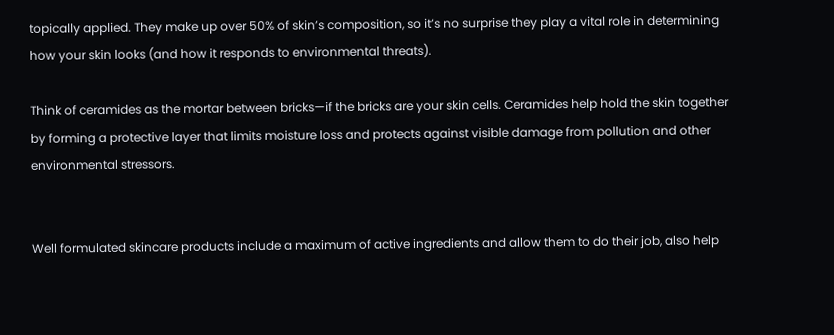topically applied. They make up over 50% of skin’s composition, so it’s no surprise they play a vital role in determining how your skin looks (and how it responds to environmental threats).

Think of ceramides as the mortar between bricks—if the bricks are your skin cells. Ceramides help hold the skin together by forming a protective layer that limits moisture loss and protects against visible damage from pollution and other environmental stressors.


Well formulated skincare products include a maximum of active ingredients and allow them to do their job, also help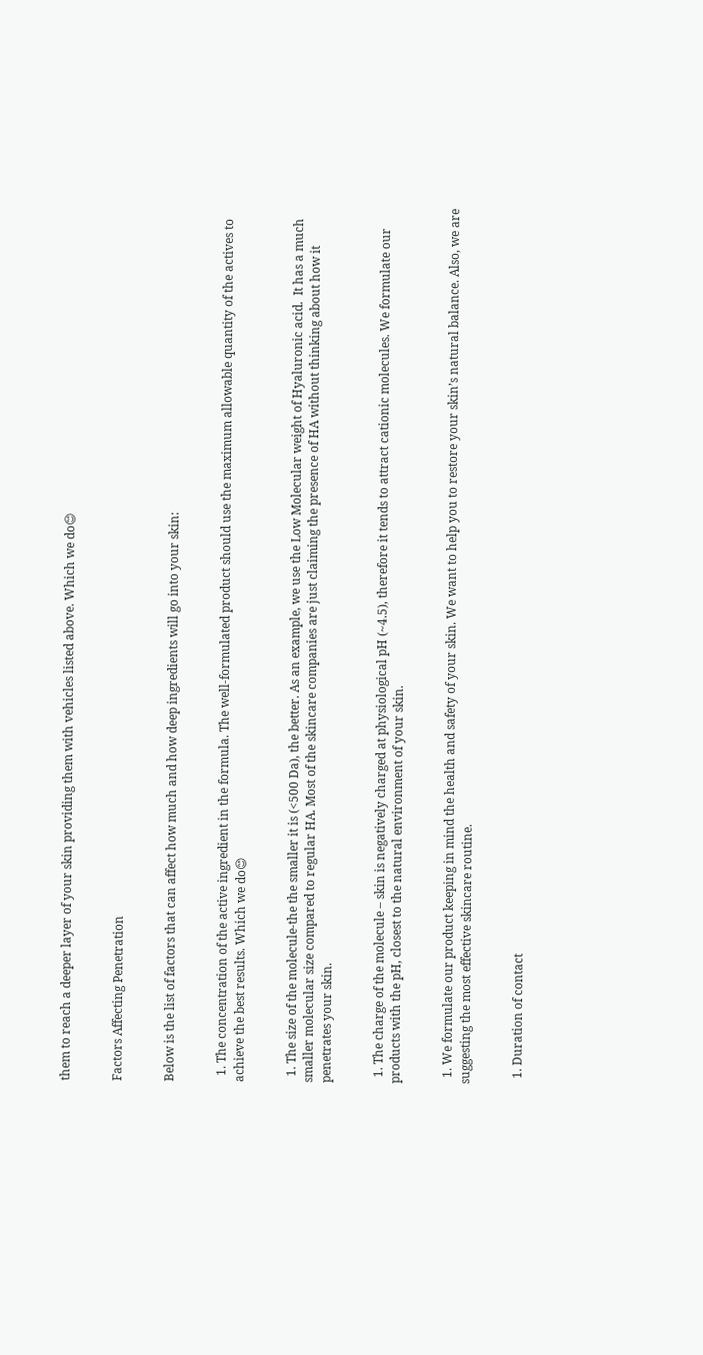them to reach a deeper layer of your skin providing them with vehicles listed above. Which we do😊


Factors Affecting Penetration


Below is the list of factors that can affect how much and how deep ingredients will go into your skin:


  1. The concentration of the active ingredient in the formula. The well-formulated product should use the maximum allowable quantity of the actives to achieve the best results. Which we do😊


  1. The size of the molecule-the the smaller it is (<500 Da), the better. As an example, we use the Low Molecular weight of Hyaluronic acid.  It has a much smaller molecular size compared to regular HA. Most of the skincare companies are just claiming the presence of HA without thinking about how it penetrates your skin.


  1. The charge of the molecule – skin is negatively charged at physiological pH (~4.5), therefore it tends to attract cationic molecules. We formulate our products with the pH, closest to the natural environment of your skin.


  1. We formulate our product keeping in mind the health and safety of your skin. We want to help you to restore your skin’s natural balance. Also, we are suggesting the most effective skincare routine.


  1. Duration of contact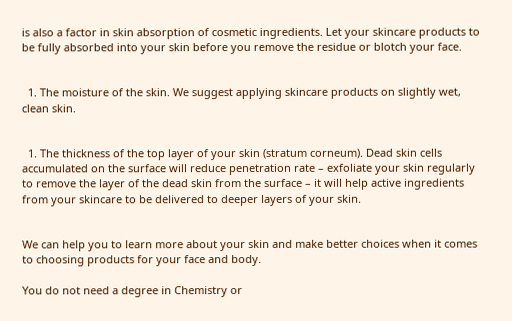is also a factor in skin absorption of cosmetic ingredients. Let your skincare products to be fully absorbed into your skin before you remove the residue or blotch your face.


  1. The moisture of the skin. We suggest applying skincare products on slightly wet, clean skin.


  1. The thickness of the top layer of your skin (stratum corneum). Dead skin cells accumulated on the surface will reduce penetration rate – exfoliate your skin regularly to remove the layer of the dead skin from the surface – it will help active ingredients from your skincare to be delivered to deeper layers of your skin.


We can help you to learn more about your skin and make better choices when it comes to choosing products for your face and body.

You do not need a degree in Chemistry or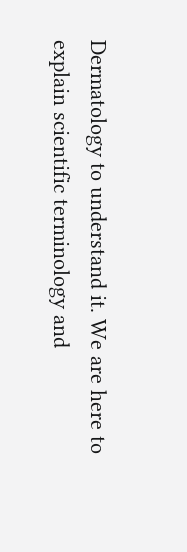Dermatology to understand it. We are here to explain scientific terminology and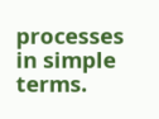processes in simple terms.